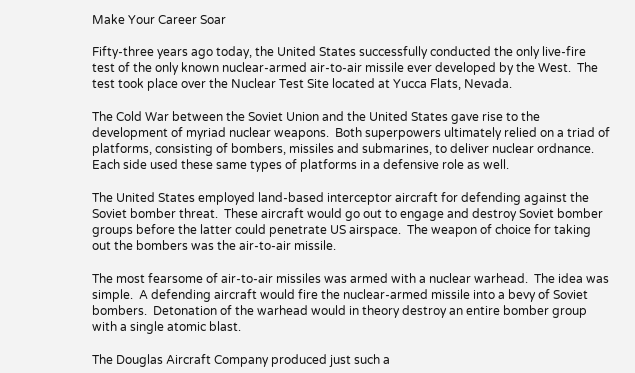Make Your Career Soar

Fifty-three years ago today, the United States successfully conducted the only live-fire test of the only known nuclear-armed air-to-air missile ever developed by the West.  The test took place over the Nuclear Test Site located at Yucca Flats, Nevada.

The Cold War between the Soviet Union and the United States gave rise to the development of myriad nuclear weapons.  Both superpowers ultimately relied on a triad of platforms, consisting of bombers, missiles and submarines, to deliver nuclear ordnance.  Each side used these same types of platforms in a defensive role as well.

The United States employed land-based interceptor aircraft for defending against the Soviet bomber threat.  These aircraft would go out to engage and destroy Soviet bomber groups before the latter could penetrate US airspace.  The weapon of choice for taking out the bombers was the air-to-air missile.

The most fearsome of air-to-air missiles was armed with a nuclear warhead.  The idea was simple.  A defending aircraft would fire the nuclear-armed missile into a bevy of Soviet bombers.  Detonation of the warhead would in theory destroy an entire bomber group with a single atomic blast.

The Douglas Aircraft Company produced just such a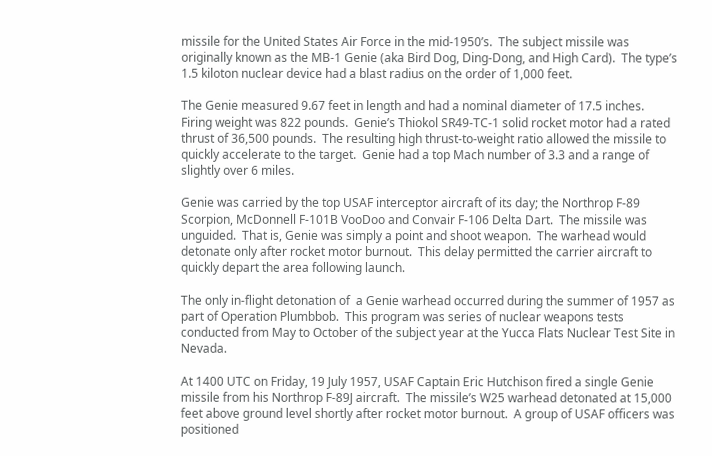missile for the United States Air Force in the mid-1950’s.  The subject missile was originally known as the MB-1 Genie (aka Bird Dog, Ding-Dong, and High Card).  The type’s 1.5 kiloton nuclear device had a blast radius on the order of 1,000 feet.

The Genie measured 9.67 feet in length and had a nominal diameter of 17.5 inches.  Firing weight was 822 pounds.  Genie’s Thiokol SR49-TC-1 solid rocket motor had a rated thrust of 36,500 pounds.  The resulting high thrust-to-weight ratio allowed the missile to quickly accelerate to the target.  Genie had a top Mach number of 3.3 and a range of slightly over 6 miles.

Genie was carried by the top USAF interceptor aircraft of its day; the Northrop F-89 Scorpion, McDonnell F-101B VooDoo and Convair F-106 Delta Dart.  The missile was unguided.  That is, Genie was simply a point and shoot weapon.  The warhead would detonate only after rocket motor burnout.  This delay permitted the carrier aircraft to quickly depart the area following launch.

The only in-flight detonation of  a Genie warhead occurred during the summer of 1957 as part of Operation Plumbbob.  This program was series of nuclear weapons tests conducted from May to October of the subject year at the Yucca Flats Nuclear Test Site in Nevada.

At 1400 UTC on Friday, 19 July 1957, USAF Captain Eric Hutchison fired a single Genie missile from his Northrop F-89J aircraft.  The missile’s W25 warhead detonated at 15,000 feet above ground level shortly after rocket motor burnout.  A group of USAF officers was positioned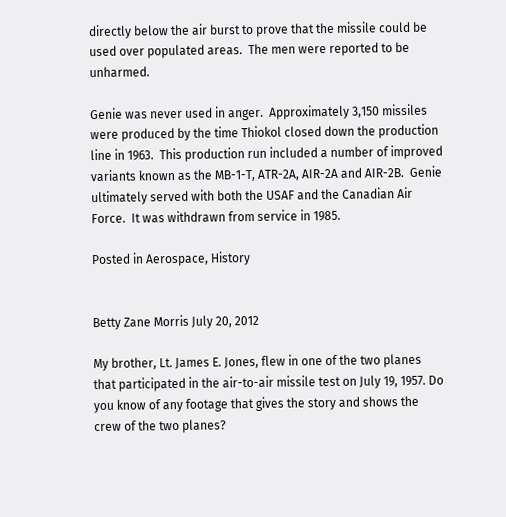directly below the air burst to prove that the missile could be used over populated areas.  The men were reported to be unharmed.

Genie was never used in anger.  Approximately 3,150 missiles were produced by the time Thiokol closed down the production line in 1963.  This production run included a number of improved variants known as the MB-1-T, ATR-2A, AIR-2A and AIR-2B.  Genie ultimately served with both the USAF and the Canadian Air Force.  It was withdrawn from service in 1985.

Posted in Aerospace, History


Betty Zane Morris July 20, 2012

My brother, Lt. James E. Jones, flew in one of the two planes that participated in the air-to-air missile test on July 19, 1957. Do you know of any footage that gives the story and shows the crew of the two planes?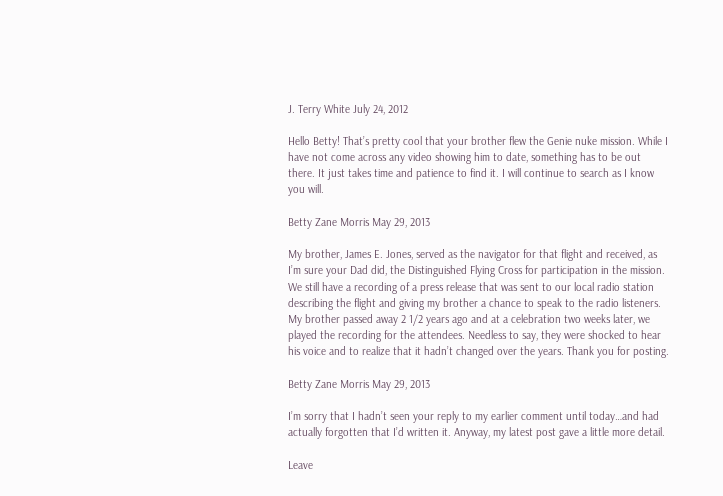J. Terry White July 24, 2012

Hello Betty! That’s pretty cool that your brother flew the Genie nuke mission. While I have not come across any video showing him to date, something has to be out there. It just takes time and patience to find it. I will continue to search as I know you will.

Betty Zane Morris May 29, 2013

My brother, James E. Jones, served as the navigator for that flight and received, as I’m sure your Dad did, the Distinguished Flying Cross for participation in the mission. We still have a recording of a press release that was sent to our local radio station describing the flight and giving my brother a chance to speak to the radio listeners. My brother passed away 2 1/2 years ago and at a celebration two weeks later, we played the recording for the attendees. Needless to say, they were shocked to hear his voice and to realize that it hadn’t changed over the years. Thank you for posting.

Betty Zane Morris May 29, 2013

I’m sorry that I hadn’t seen your reply to my earlier comment until today…and had actually forgotten that I’d written it. Anyway, my latest post gave a little more detail.

Leave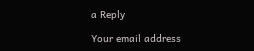a Reply

Your email address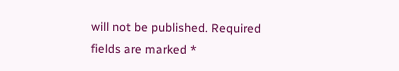will not be published. Required fields are marked *